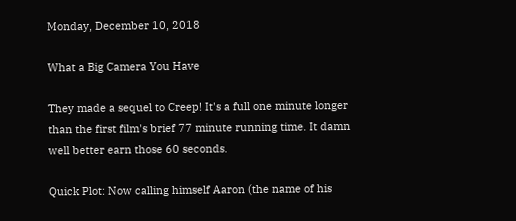Monday, December 10, 2018

What a Big Camera You Have

They made a sequel to Creep! It's a full one minute longer than the first film's brief 77 minute running time. It damn well better earn those 60 seconds.

Quick Plot: Now calling himself Aaron (the name of his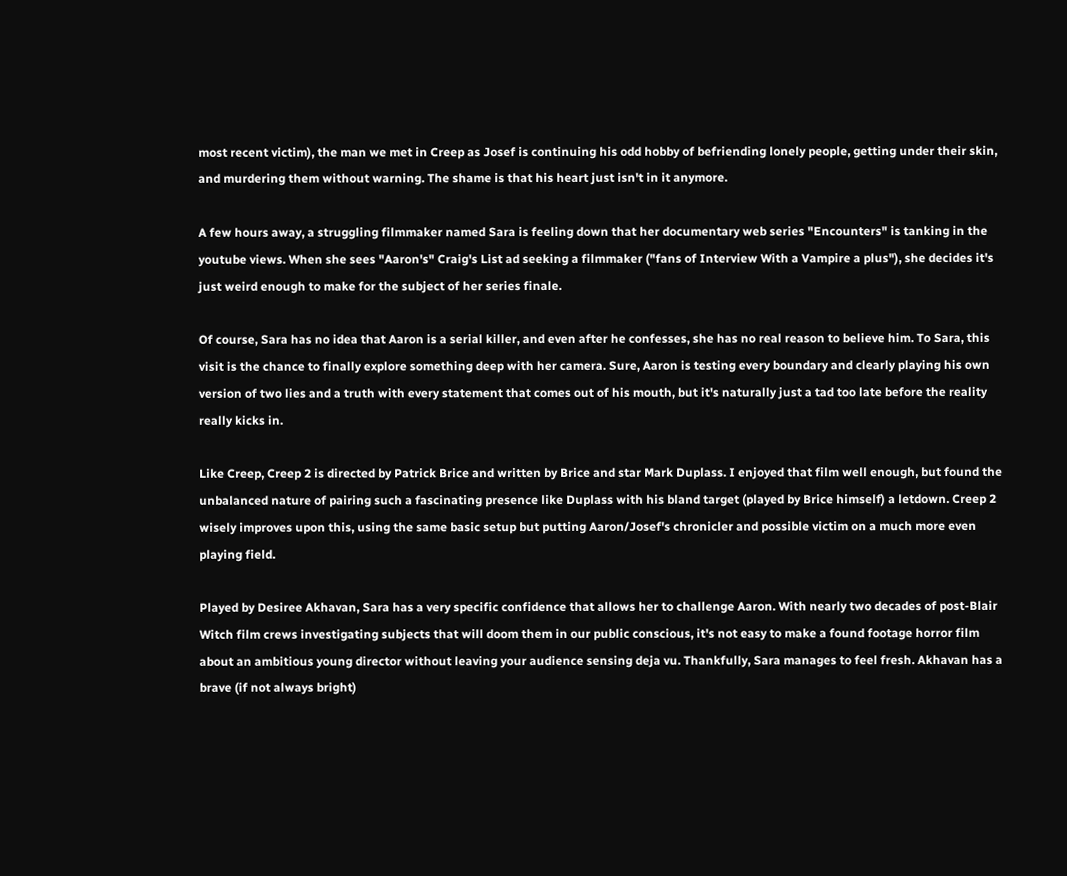most recent victim), the man we met in Creep as Josef is continuing his odd hobby of befriending lonely people, getting under their skin, and murdering them without warning. The shame is that his heart just isn't in it anymore.

A few hours away, a struggling filmmaker named Sara is feeling down that her documentary web series "Encounters" is tanking in the youtube views. When she sees "Aaron's" Craig's List ad seeking a filmmaker ("fans of Interview With a Vampire a plus"), she decides it's just weird enough to make for the subject of her series finale.

Of course, Sara has no idea that Aaron is a serial killer, and even after he confesses, she has no real reason to believe him. To Sara, this visit is the chance to finally explore something deep with her camera. Sure, Aaron is testing every boundary and clearly playing his own version of two lies and a truth with every statement that comes out of his mouth, but it's naturally just a tad too late before the reality really kicks in.

Like Creep, Creep 2 is directed by Patrick Brice and written by Brice and star Mark Duplass. I enjoyed that film well enough, but found the unbalanced nature of pairing such a fascinating presence like Duplass with his bland target (played by Brice himself) a letdown. Creep 2 wisely improves upon this, using the same basic setup but putting Aaron/Josef's chronicler and possible victim on a much more even playing field.

Played by Desiree Akhavan, Sara has a very specific confidence that allows her to challenge Aaron. With nearly two decades of post-Blair Witch film crews investigating subjects that will doom them in our public conscious, it's not easy to make a found footage horror film about an ambitious young director without leaving your audience sensing deja vu. Thankfully, Sara manages to feel fresh. Akhavan has a brave (if not always bright)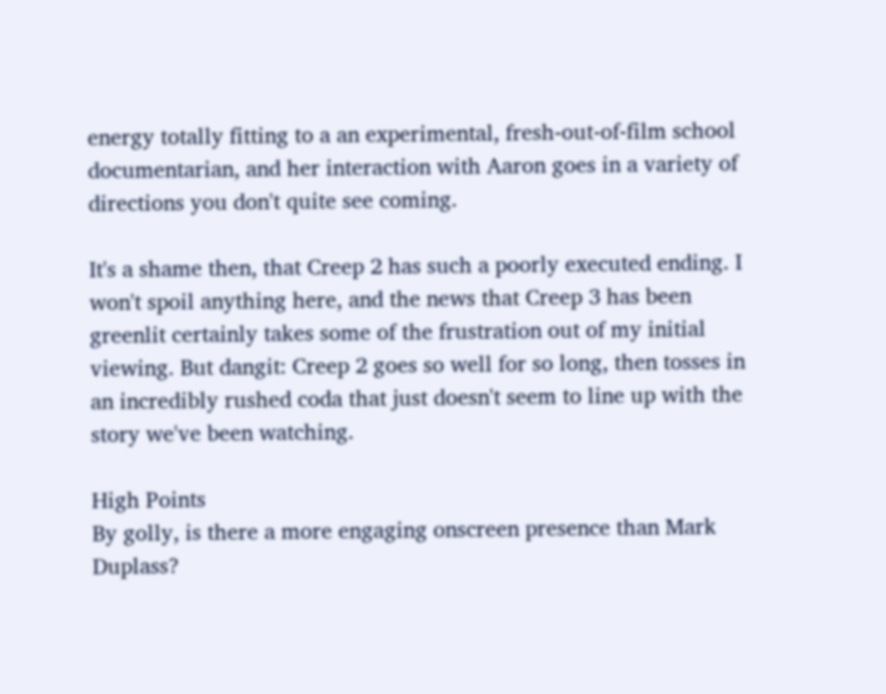energy totally fitting to a an experimental, fresh-out-of-film school documentarian, and her interaction with Aaron goes in a variety of directions you don't quite see coming.

It's a shame then, that Creep 2 has such a poorly executed ending. I won't spoil anything here, and the news that Creep 3 has been greenlit certainly takes some of the frustration out of my initial viewing. But dangit: Creep 2 goes so well for so long, then tosses in an incredibly rushed coda that just doesn't seem to line up with the story we've been watching.

High Points
By golly, is there a more engaging onscreen presence than Mark Duplass?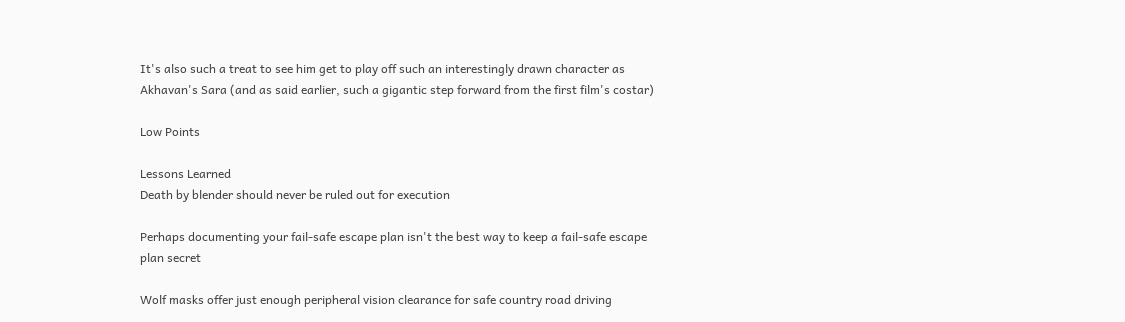It's also such a treat to see him get to play off such an interestingly drawn character as Akhavan's Sara (and as said earlier, such a gigantic step forward from the first film's costar)

Low Points

Lessons Learned
Death by blender should never be ruled out for execution

Perhaps documenting your fail-safe escape plan isn't the best way to keep a fail-safe escape plan secret

Wolf masks offer just enough peripheral vision clearance for safe country road driving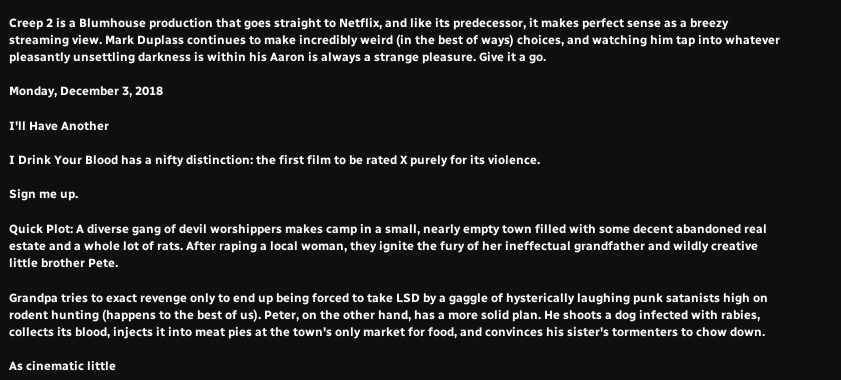Creep 2 is a Blumhouse production that goes straight to Netflix, and like its predecessor, it makes perfect sense as a breezy streaming view. Mark Duplass continues to make incredibly weird (in the best of ways) choices, and watching him tap into whatever pleasantly unsettling darkness is within his Aaron is always a strange pleasure. Give it a go.

Monday, December 3, 2018

I'll Have Another

I Drink Your Blood has a nifty distinction: the first film to be rated X purely for its violence.

Sign me up.

Quick Plot: A diverse gang of devil worshippers makes camp in a small, nearly empty town filled with some decent abandoned real estate and a whole lot of rats. After raping a local woman, they ignite the fury of her ineffectual grandfather and wildly creative little brother Pete.

Grandpa tries to exact revenge only to end up being forced to take LSD by a gaggle of hysterically laughing punk satanists high on rodent hunting (happens to the best of us). Peter, on the other hand, has a more solid plan. He shoots a dog infected with rabies, collects its blood, injects it into meat pies at the town's only market for food, and convinces his sister's tormenters to chow down.

As cinematic little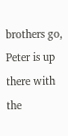brothers go, Peter is up there with the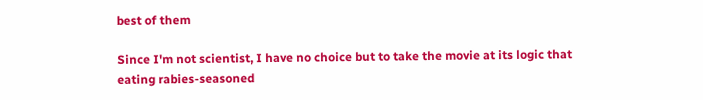best of them

Since I'm not scientist, I have no choice but to take the movie at its logic that eating rabies-seasoned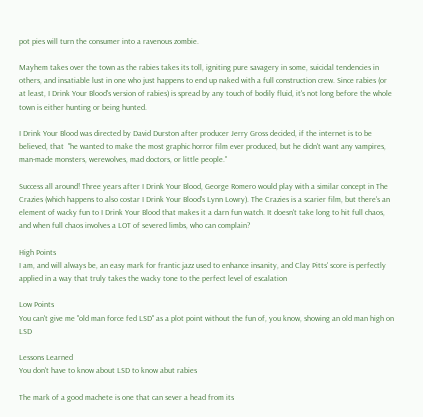pot pies will turn the consumer into a ravenous zombie.

Mayhem takes over the town as the rabies takes its toll, igniting pure savagery in some, suicidal tendencies in others, and insatiable lust in one who just happens to end up naked with a full construction crew. Since rabies (or at least, I Drink Your Blood's version of rabies) is spread by any touch of bodily fluid, it's not long before the whole town is either hunting or being hunted.

I Drink Your Blood was directed by David Durston after producer Jerry Gross decided, if the internet is to be believed, that  "he wanted to make the most graphic horror film ever produced, but he didn't want any vampires, man-made monsters, werewolves, mad doctors, or little people."

Success all around! Three years after I Drink Your Blood, George Romero would play with a similar concept in The Crazies (which happens to also costar I Drink Your Blood's Lynn Lowry). The Crazies is a scarier film, but there's an element of wacky fun to I Drink Your Blood that makes it a darn fun watch. It doesn't take long to hit full chaos, and when full chaos involves a LOT of severed limbs, who can complain?

High Points
I am, and will always be, an easy mark for frantic jazz used to enhance insanity, and Clay Pitts' score is perfectly applied in a way that truly takes the wacky tone to the perfect level of escalation

Low Points
You can't give me "old man force fed LSD" as a plot point without the fun of, you know, showing an old man high on LSD

Lessons Learned
You don't have to know about LSD to know abut rabies

The mark of a good machete is one that can sever a head from its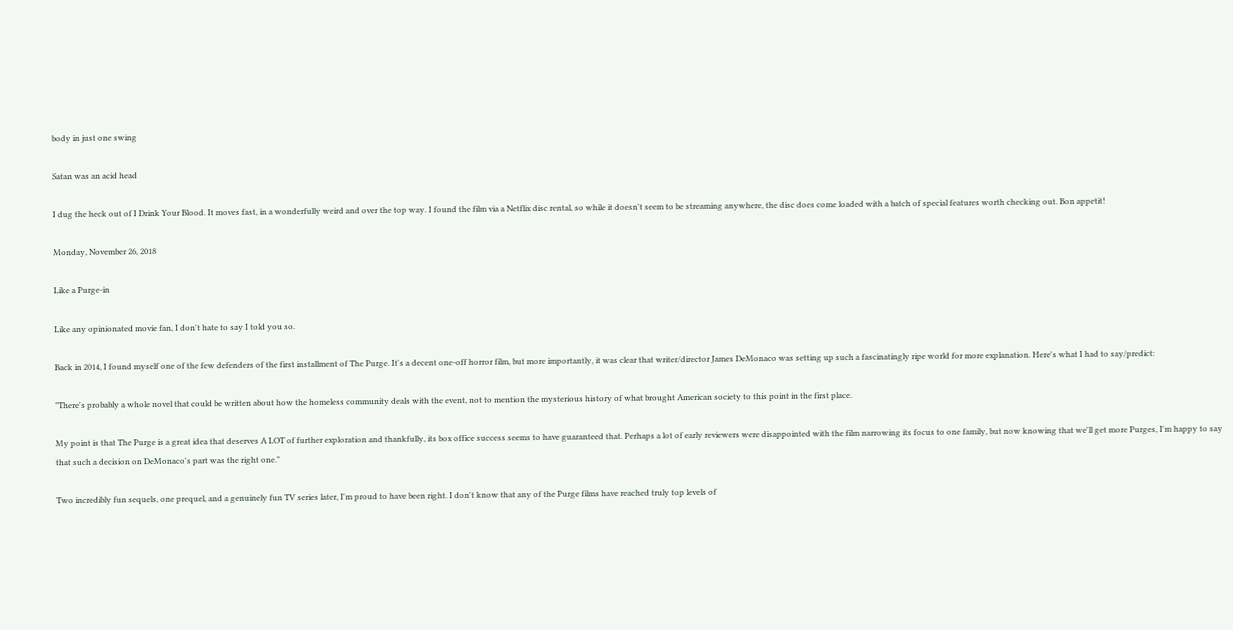body in just one swing

Satan was an acid head

I dug the heck out of I Drink Your Blood. It moves fast, in a wonderfully weird and over the top way. I found the film via a Netflix disc rental, so while it doesn't seem to be streaming anywhere, the disc does come loaded with a batch of special features worth checking out. Bon appetit!

Monday, November 26, 2018

Like a Purge-in

Like any opinionated movie fan, I don't hate to say I told you so.

Back in 2014, I found myself one of the few defenders of the first installment of The Purge. It's a decent one-off horror film, but more importantly, it was clear that writer/director James DeMonaco was setting up such a fascinatingly ripe world for more explanation. Here's what I had to say/predict:

"There's probably a whole novel that could be written about how the homeless community deals with the event, not to mention the mysterious history of what brought American society to this point in the first place.

My point is that The Purge is a great idea that deserves A LOT of further exploration and thankfully, its box office success seems to have guaranteed that. Perhaps a lot of early reviewers were disappointed with the film narrowing its focus to one family, but now knowing that we'll get more Purges, I'm happy to say that such a decision on DeMonaco's part was the right one."

Two incredibly fun sequels, one prequel, and a genuinely fun TV series later, I'm proud to have been right. I don't know that any of the Purge films have reached truly top levels of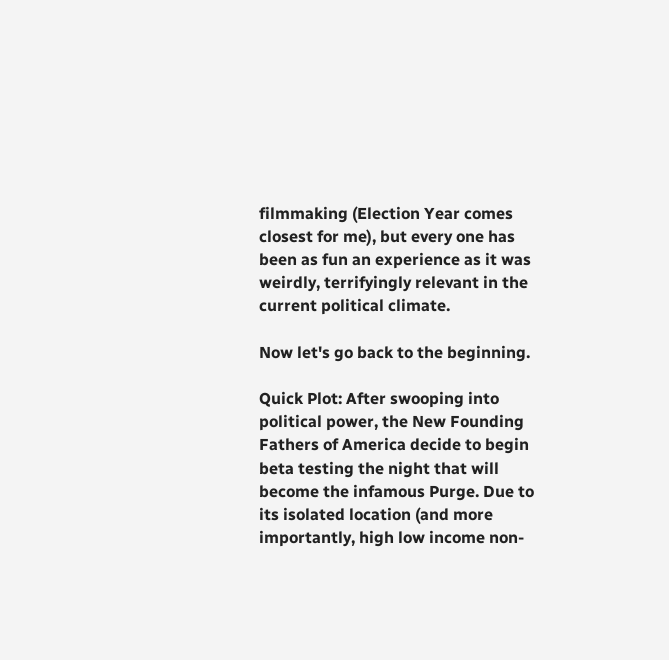filmmaking (Election Year comes closest for me), but every one has been as fun an experience as it was weirdly, terrifyingly relevant in the current political climate.

Now let's go back to the beginning.

Quick Plot: After swooping into political power, the New Founding Fathers of America decide to begin beta testing the night that will become the infamous Purge. Due to its isolated location (and more importantly, high low income non-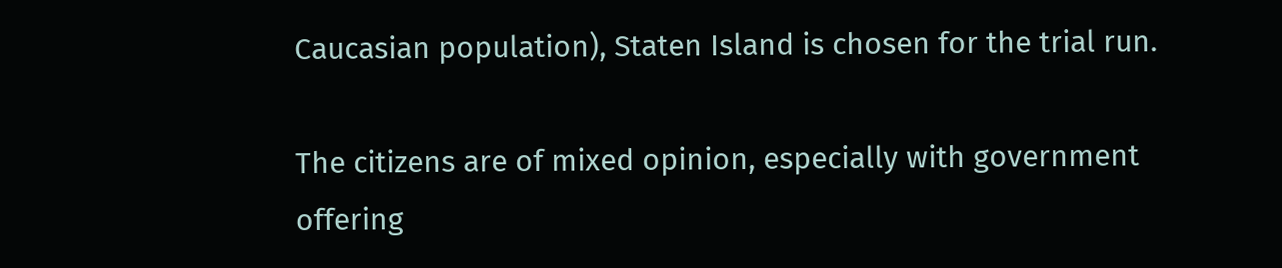Caucasian population), Staten Island is chosen for the trial run.

The citizens are of mixed opinion, especially with government offering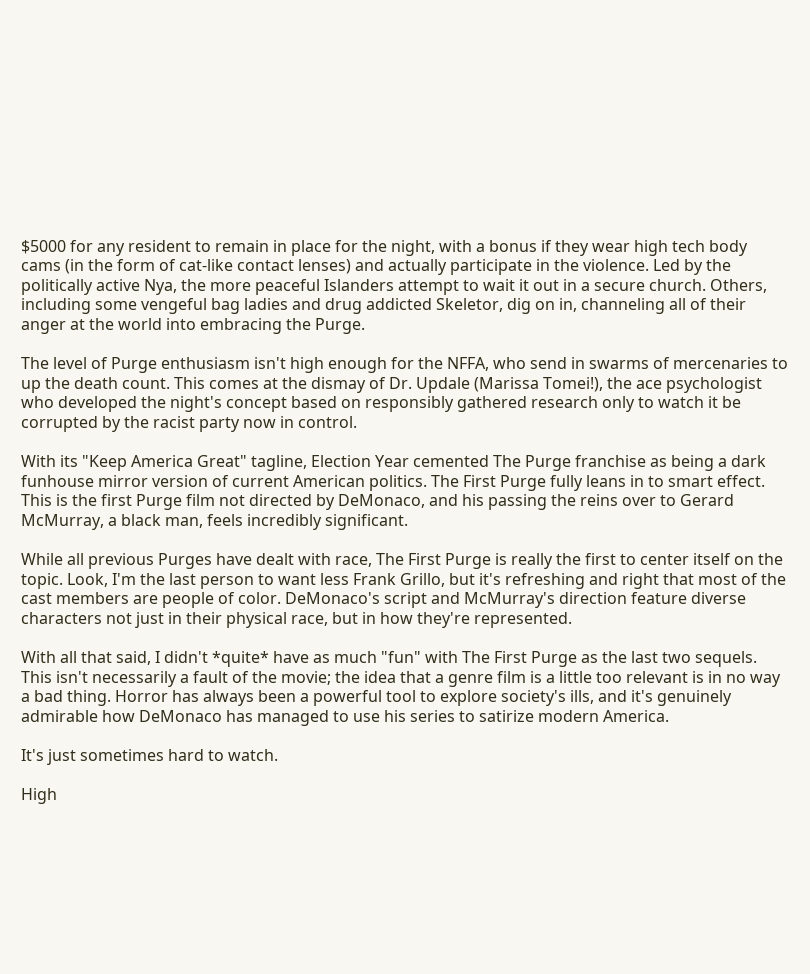$5000 for any resident to remain in place for the night, with a bonus if they wear high tech body cams (in the form of cat-like contact lenses) and actually participate in the violence. Led by the politically active Nya, the more peaceful Islanders attempt to wait it out in a secure church. Others, including some vengeful bag ladies and drug addicted Skeletor, dig on in, channeling all of their anger at the world into embracing the Purge.

The level of Purge enthusiasm isn't high enough for the NFFA, who send in swarms of mercenaries to up the death count. This comes at the dismay of Dr. Updale (Marissa Tomei!), the ace psychologist who developed the night's concept based on responsibly gathered research only to watch it be corrupted by the racist party now in control.

With its "Keep America Great" tagline, Election Year cemented The Purge franchise as being a dark funhouse mirror version of current American politics. The First Purge fully leans in to smart effect. This is the first Purge film not directed by DeMonaco, and his passing the reins over to Gerard McMurray, a black man, feels incredibly significant.

While all previous Purges have dealt with race, The First Purge is really the first to center itself on the topic. Look, I'm the last person to want less Frank Grillo, but it's refreshing and right that most of the cast members are people of color. DeMonaco's script and McMurray's direction feature diverse characters not just in their physical race, but in how they're represented.

With all that said, I didn't *quite* have as much "fun" with The First Purge as the last two sequels. This isn't necessarily a fault of the movie; the idea that a genre film is a little too relevant is in no way a bad thing. Horror has always been a powerful tool to explore society's ills, and it's genuinely admirable how DeMonaco has managed to use his series to satirize modern America.

It's just sometimes hard to watch.

High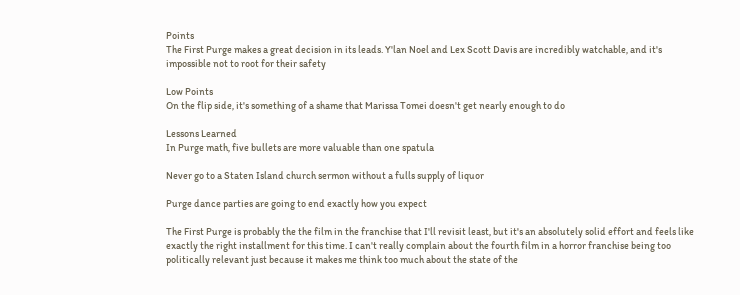Points
The First Purge makes a great decision in its leads. Y'lan Noel and Lex Scott Davis are incredibly watchable, and it's impossible not to root for their safety

Low Points
On the flip side, it's something of a shame that Marissa Tomei doesn't get nearly enough to do

Lessons Learned
In Purge math, five bullets are more valuable than one spatula

Never go to a Staten Island church sermon without a fulls supply of liquor

Purge dance parties are going to end exactly how you expect

The First Purge is probably the the film in the franchise that I'll revisit least, but it's an absolutely solid effort and feels like exactly the right installment for this time. I can't really complain about the fourth film in a horror franchise being too politically relevant just because it makes me think too much about the state of the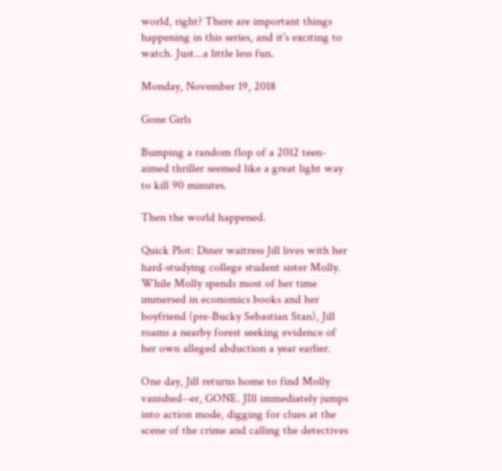world, right? There are important things happening in this series, and it's exciting to watch. Just...a little less fun.

Monday, November 19, 2018

Gone Girls

Bumping a random flop of a 2012 teen-aimed thriller seemed like a great light way to kill 90 minutes.

Then the world happened.

Quick Plot: Diner waitress Jill lives with her hard-studying college student sister Molly. While Molly spends most of her time immersed in economics books and her boyfriend (pre-Bucky Sebastian Stan), Jill roams a nearby forest seeking evidence of her own alleged abduction a year earlier.

One day, Jill returns home to find Molly vanished--er, GONE. JIll immediately jumps into action mode, digging for clues at the scene of the crime and calling the detectives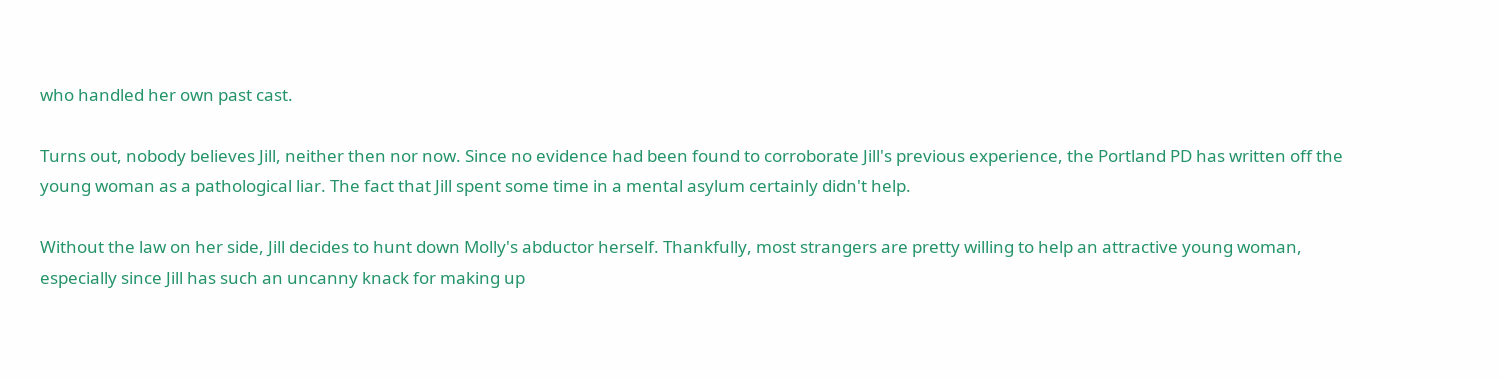who handled her own past cast.

Turns out, nobody believes Jill, neither then nor now. Since no evidence had been found to corroborate Jill's previous experience, the Portland PD has written off the young woman as a pathological liar. The fact that Jill spent some time in a mental asylum certainly didn't help.

Without the law on her side, Jill decides to hunt down Molly's abductor herself. Thankfully, most strangers are pretty willing to help an attractive young woman, especially since Jill has such an uncanny knack for making up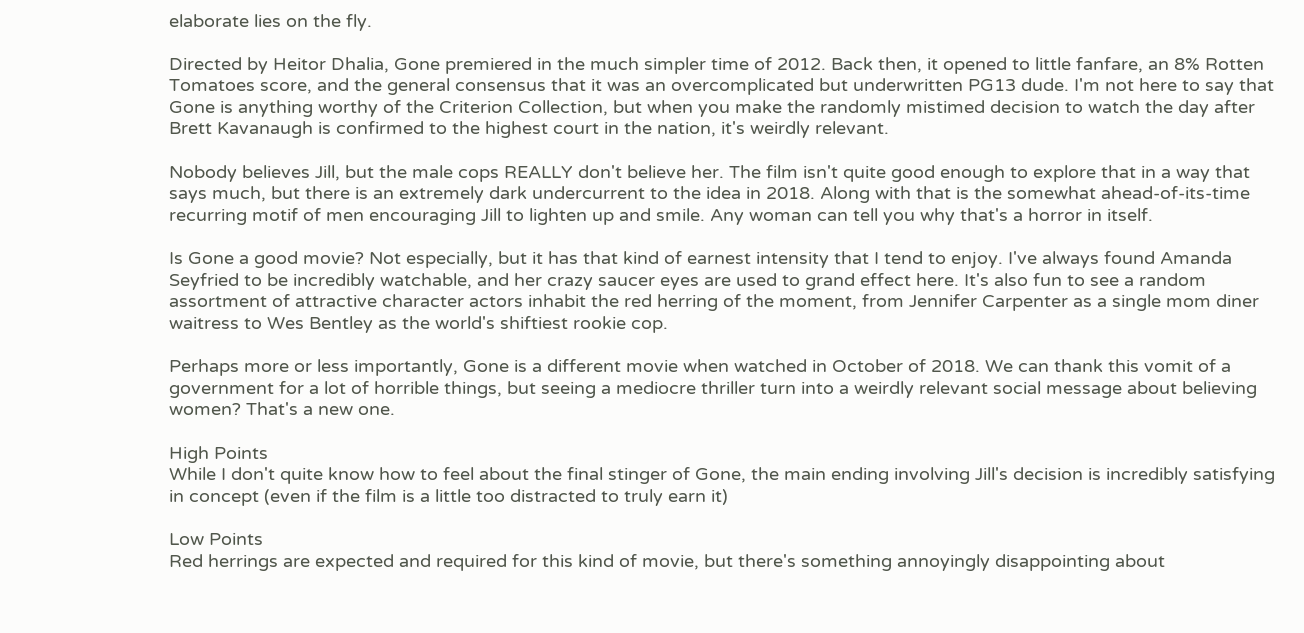elaborate lies on the fly.

Directed by Heitor Dhalia, Gone premiered in the much simpler time of 2012. Back then, it opened to little fanfare, an 8% Rotten Tomatoes score, and the general consensus that it was an overcomplicated but underwritten PG13 dude. I'm not here to say that Gone is anything worthy of the Criterion Collection, but when you make the randomly mistimed decision to watch the day after Brett Kavanaugh is confirmed to the highest court in the nation, it's weirdly relevant.

Nobody believes Jill, but the male cops REALLY don't believe her. The film isn't quite good enough to explore that in a way that says much, but there is an extremely dark undercurrent to the idea in 2018. Along with that is the somewhat ahead-of-its-time recurring motif of men encouraging Jill to lighten up and smile. Any woman can tell you why that's a horror in itself.

Is Gone a good movie? Not especially, but it has that kind of earnest intensity that I tend to enjoy. I've always found Amanda Seyfried to be incredibly watchable, and her crazy saucer eyes are used to grand effect here. It's also fun to see a random assortment of attractive character actors inhabit the red herring of the moment, from Jennifer Carpenter as a single mom diner waitress to Wes Bentley as the world's shiftiest rookie cop.

Perhaps more or less importantly, Gone is a different movie when watched in October of 2018. We can thank this vomit of a government for a lot of horrible things, but seeing a mediocre thriller turn into a weirdly relevant social message about believing women? That's a new one.

High Points
While I don't quite know how to feel about the final stinger of Gone, the main ending involving Jill's decision is incredibly satisfying in concept (even if the film is a little too distracted to truly earn it)

Low Points
Red herrings are expected and required for this kind of movie, but there's something annoyingly disappointing about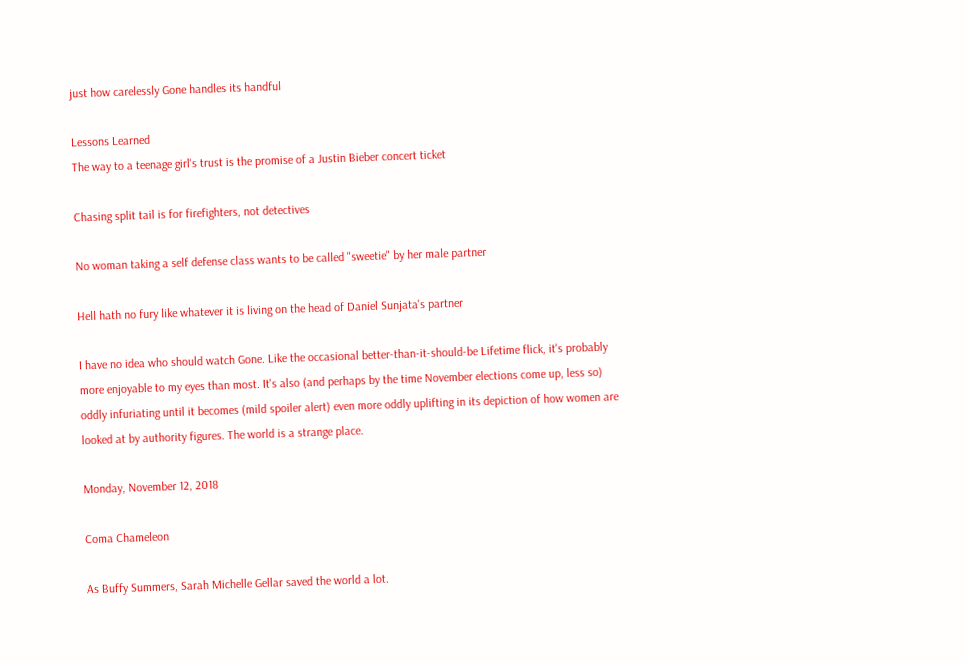just how carelessly Gone handles its handful

Lessons Learned
The way to a teenage girl's trust is the promise of a Justin Bieber concert ticket

Chasing split tail is for firefighters, not detectives

No woman taking a self defense class wants to be called "sweetie" by her male partner

Hell hath no fury like whatever it is living on the head of Daniel Sunjata's partner

I have no idea who should watch Gone. Like the occasional better-than-it-should-be Lifetime flick, it's probably more enjoyable to my eyes than most. It's also (and perhaps by the time November elections come up, less so) oddly infuriating until it becomes (mild spoiler alert) even more oddly uplifting in its depiction of how women are looked at by authority figures. The world is a strange place.

Monday, November 12, 2018

Coma Chameleon

As Buffy Summers, Sarah Michelle Gellar saved the world a lot.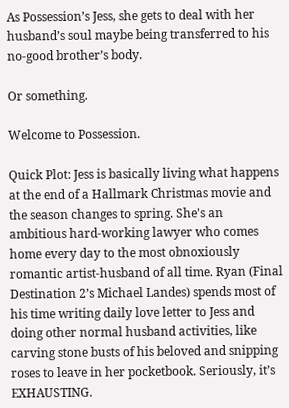As Possession’s Jess, she gets to deal with her husband’s soul maybe being transferred to his no-good brother’s body.

Or something.

Welcome to Possession.

Quick Plot: Jess is basically living what happens at the end of a Hallmark Christmas movie and the season changes to spring. She's an ambitious hard-working lawyer who comes home every day to the most obnoxiously romantic artist-husband of all time. Ryan (Final Destination 2’s Michael Landes) spends most of his time writing daily love letter to Jess and doing other normal husband activities, like carving stone busts of his beloved and snipping roses to leave in her pocketbook. Seriously, it’s EXHAUSTING.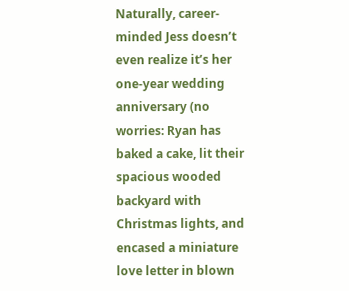Naturally, career-minded Jess doesn’t even realize it’s her one-year wedding anniversary (no worries: Ryan has baked a cake, lit their spacious wooded backyard with Christmas lights, and encased a miniature love letter in blown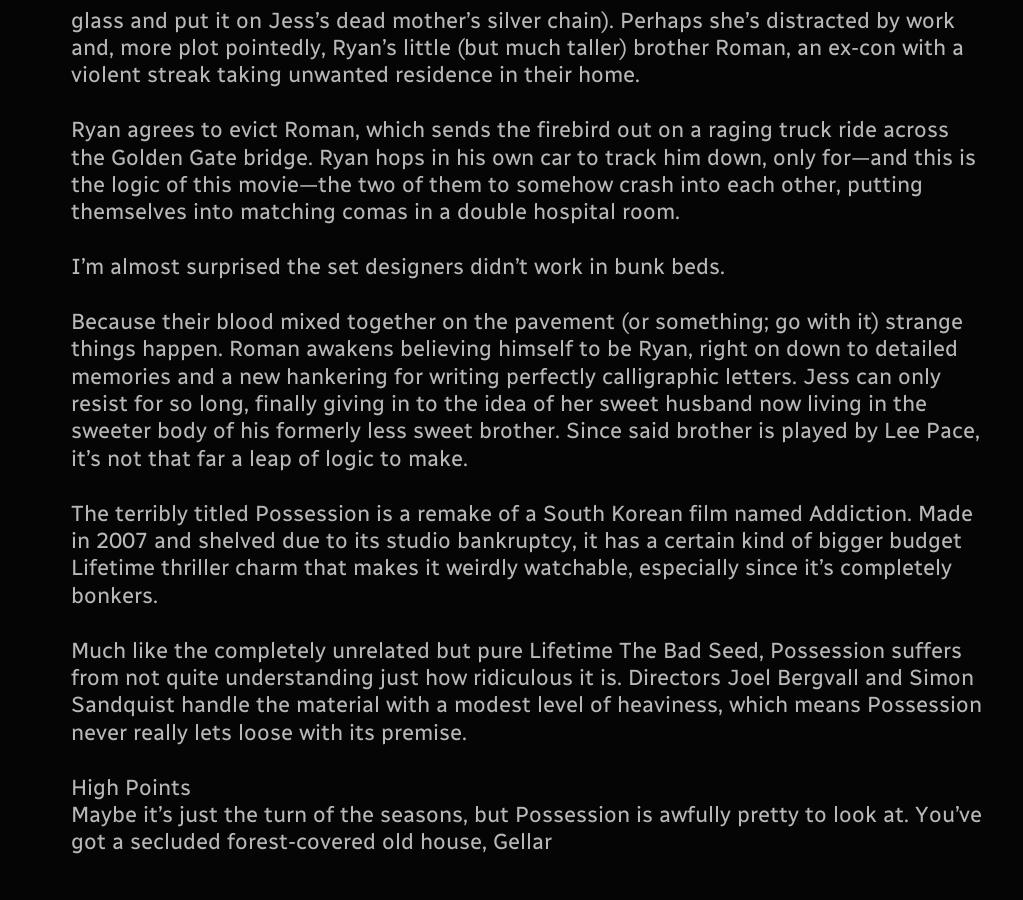glass and put it on Jess’s dead mother’s silver chain). Perhaps she’s distracted by work and, more plot pointedly, Ryan’s little (but much taller) brother Roman, an ex-con with a violent streak taking unwanted residence in their home.

Ryan agrees to evict Roman, which sends the firebird out on a raging truck ride across the Golden Gate bridge. Ryan hops in his own car to track him down, only for—and this is the logic of this movie—the two of them to somehow crash into each other, putting themselves into matching comas in a double hospital room.

I’m almost surprised the set designers didn’t work in bunk beds.

Because their blood mixed together on the pavement (or something; go with it) strange things happen. Roman awakens believing himself to be Ryan, right on down to detailed memories and a new hankering for writing perfectly calligraphic letters. Jess can only resist for so long, finally giving in to the idea of her sweet husband now living in the sweeter body of his formerly less sweet brother. Since said brother is played by Lee Pace, it’s not that far a leap of logic to make.

The terribly titled Possession is a remake of a South Korean film named Addiction. Made in 2007 and shelved due to its studio bankruptcy, it has a certain kind of bigger budget Lifetime thriller charm that makes it weirdly watchable, especially since it’s completely bonkers.

Much like the completely unrelated but pure Lifetime The Bad Seed, Possession suffers from not quite understanding just how ridiculous it is. Directors Joel Bergvall and Simon Sandquist handle the material with a modest level of heaviness, which means Possession never really lets loose with its premise.

High Points
Maybe it’s just the turn of the seasons, but Possession is awfully pretty to look at. You’ve got a secluded forest-covered old house, Gellar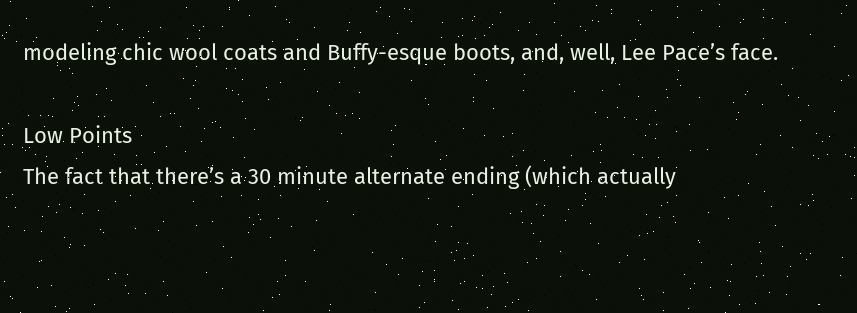modeling chic wool coats and Buffy-esque boots, and, well, Lee Pace’s face.

Low Points
The fact that there’s a 30 minute alternate ending (which actually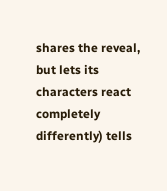shares the reveal, but lets its characters react completely differently) tells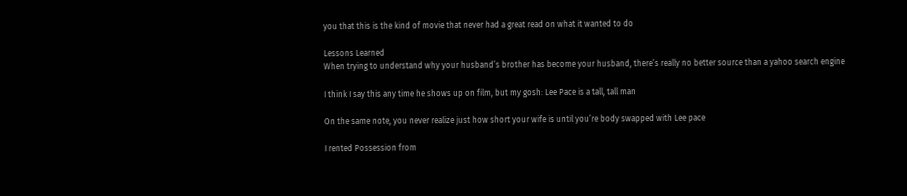you that this is the kind of movie that never had a great read on what it wanted to do

Lessons Learned
When trying to understand why your husband’s brother has become your husband, there’s really no better source than a yahoo search engine

I think I say this any time he shows up on film, but my gosh: Lee Pace is a tall, tall man

On the same note, you never realize just how short your wife is until you’re body swapped with Lee pace

I rented Possession from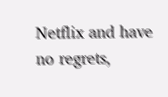Netflix and have no regrets,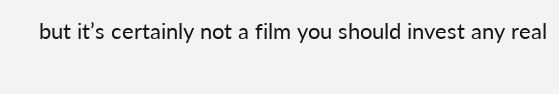but it’s certainly not a film you should invest any real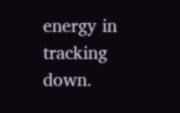energy in tracking down.